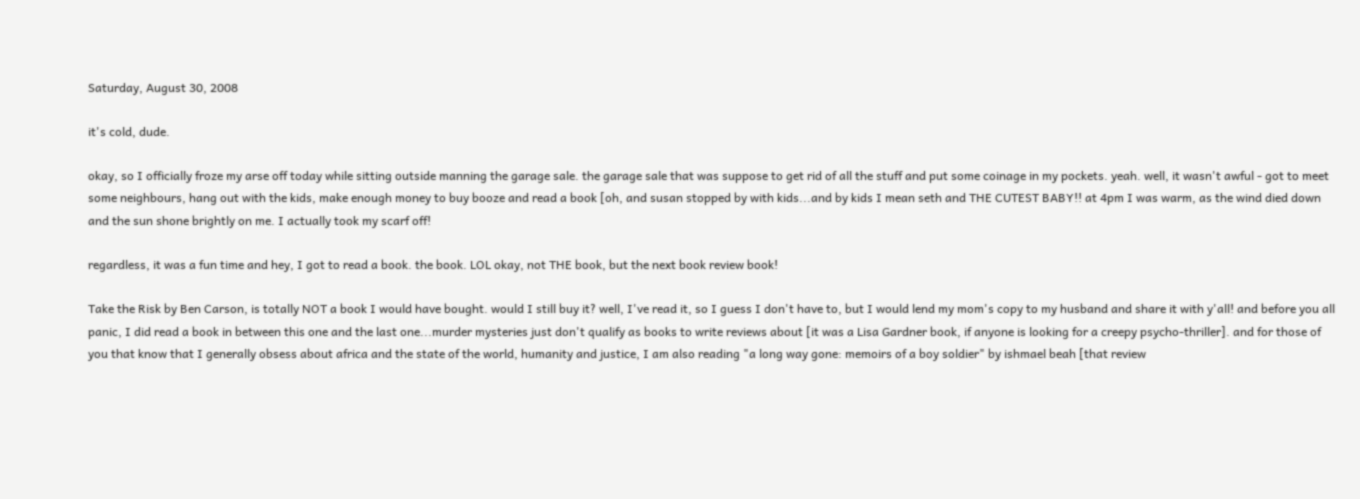Saturday, August 30, 2008

it's cold, dude.

okay, so I officially froze my arse off today while sitting outside manning the garage sale. the garage sale that was suppose to get rid of all the stuff and put some coinage in my pockets. yeah. well, it wasn't awful - got to meet some neighbours, hang out with the kids, make enough money to buy booze and read a book [oh, and susan stopped by with kids...and by kids I mean seth and THE CUTEST BABY!! at 4pm I was warm, as the wind died down and the sun shone brightly on me. I actually took my scarf off!

regardless, it was a fun time and hey, I got to read a book. the book. LOL okay, not THE book, but the next book review book!

Take the Risk by Ben Carson, is totally NOT a book I would have bought. would I still buy it? well, I've read it, so I guess I don't have to, but I would lend my mom's copy to my husband and share it with y'all! and before you all panic, I did read a book in between this one and the last one...murder mysteries just don't qualify as books to write reviews about [it was a Lisa Gardner book, if anyone is looking for a creepy psycho-thriller]. and for those of you that know that I generally obsess about africa and the state of the world, humanity and justice, I am also reading "a long way gone: memoirs of a boy soldier" by ishmael beah [that review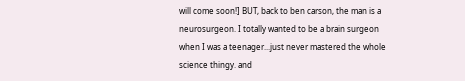will come soon!] BUT, back to ben carson, the man is a neurosurgeon. I totally wanted to be a brain surgeon when I was a teenager...just never mastered the whole science thingy. and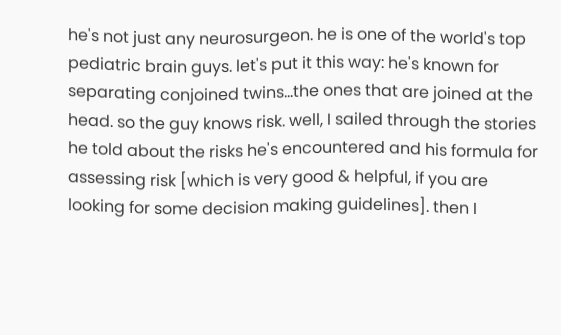he's not just any neurosurgeon. he is one of the world's top pediatric brain guys. let's put it this way: he's known for separating conjoined twins...the ones that are joined at the head. so the guy knows risk. well, I sailed through the stories he told about the risks he's encountered and his formula for assessing risk [which is very good & helpful, if you are looking for some decision making guidelines]. then I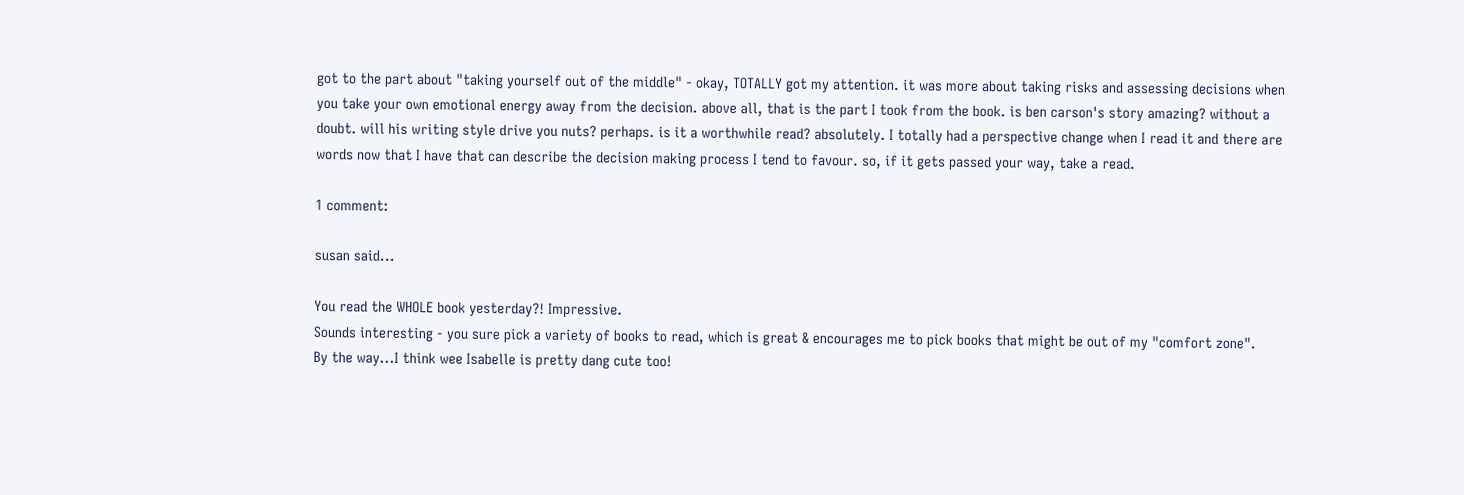got to the part about "taking yourself out of the middle" - okay, TOTALLY got my attention. it was more about taking risks and assessing decisions when you take your own emotional energy away from the decision. above all, that is the part I took from the book. is ben carson's story amazing? without a doubt. will his writing style drive you nuts? perhaps. is it a worthwhile read? absolutely. I totally had a perspective change when I read it and there are words now that I have that can describe the decision making process I tend to favour. so, if it gets passed your way, take a read.

1 comment:

susan said...

You read the WHOLE book yesterday?! Impressive.
Sounds interesting - you sure pick a variety of books to read, which is great & encourages me to pick books that might be out of my "comfort zone".
By the way...I think wee Isabelle is pretty dang cute too!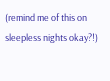(remind me of this on sleepless nights okay?!)